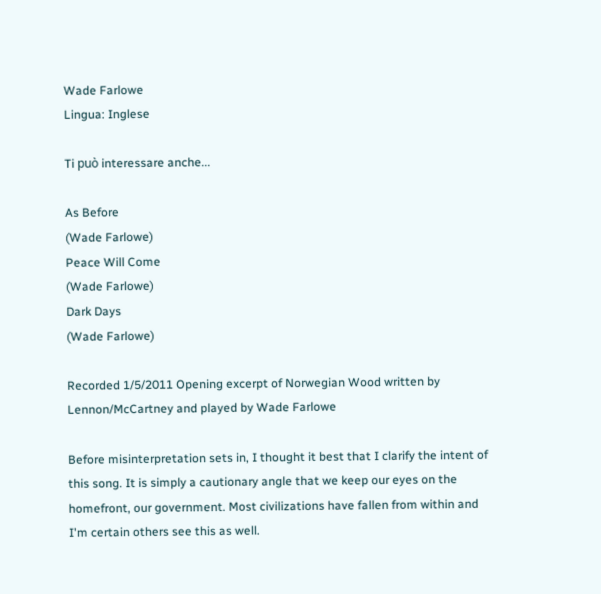Wade Farlowe
Lingua: Inglese

Ti può interessare anche...

As Before
(Wade Farlowe)
Peace Will Come
(Wade Farlowe)
Dark Days
(Wade Farlowe)

Recorded 1/5/2011 Opening excerpt of Norwegian Wood written by Lennon/McCartney and played by Wade Farlowe

Before misinterpretation sets in, I thought it best that I clarify the intent of this song. It is simply a cautionary angle that we keep our eyes on the homefront, our government. Most civilizations have fallen from within and I'm certain others see this as well.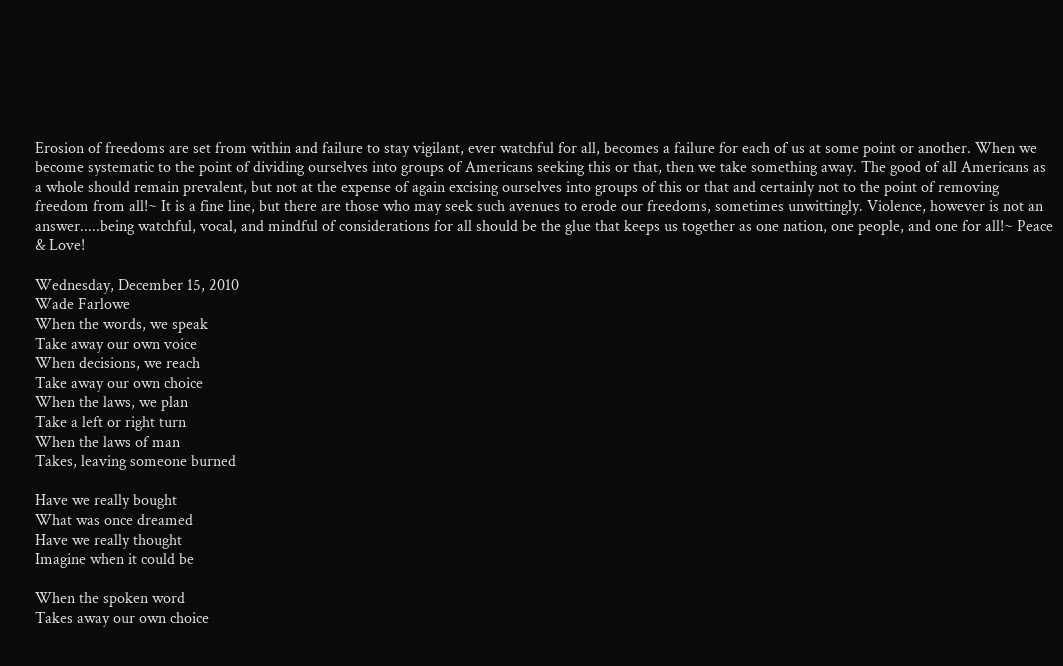Erosion of freedoms are set from within and failure to stay vigilant, ever watchful for all, becomes a failure for each of us at some point or another. When we become systematic to the point of dividing ourselves into groups of Americans seeking this or that, then we take something away. The good of all Americans as a whole should remain prevalent, but not at the expense of again excising ourselves into groups of this or that and certainly not to the point of removing freedom from all!~ It is a fine line, but there are those who may seek such avenues to erode our freedoms, sometimes unwittingly. Violence, however is not an answer.....being watchful, vocal, and mindful of considerations for all should be the glue that keeps us together as one nation, one people, and one for all!~ Peace & Love!

Wednesday, December 15, 2010
Wade Farlowe
When the words, we speak
Take away our own voice
When decisions, we reach
Take away our own choice
When the laws, we plan
Take a left or right turn
When the laws of man
Takes, leaving someone burned

Have we really bought
What was once dreamed
Have we really thought
Imagine when it could be

When the spoken word
Takes away our own choice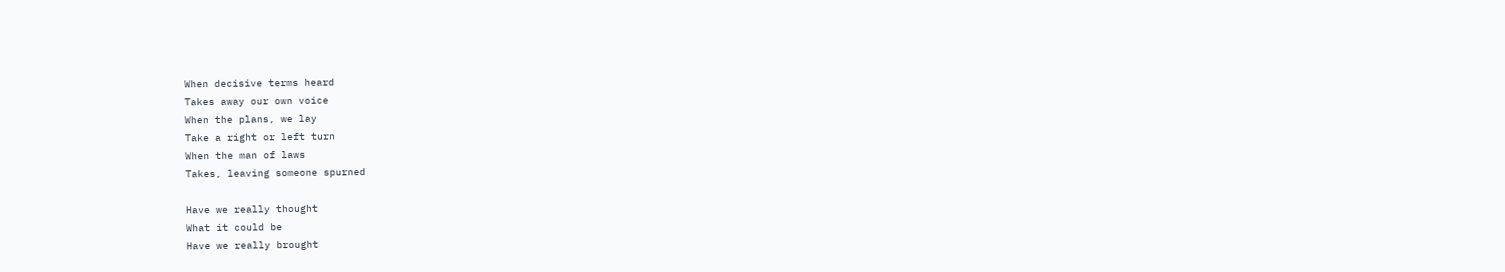When decisive terms heard
Takes away our own voice
When the plans, we lay
Take a right or left turn
When the man of laws
Takes, leaving someone spurned

Have we really thought
What it could be
Have we really brought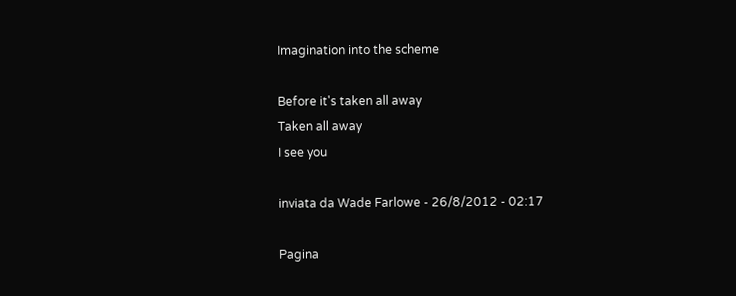Imagination into the scheme

Before it's taken all away
Taken all away
I see you

inviata da Wade Farlowe - 26/8/2012 - 02:17

Pagina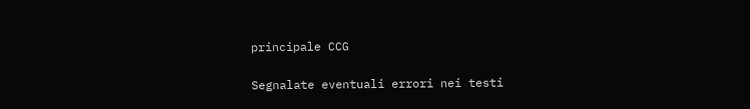principale CCG

Segnalate eventuali errori nei testi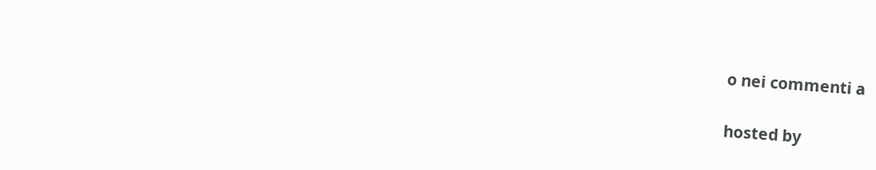o nei commenti a

hosted by